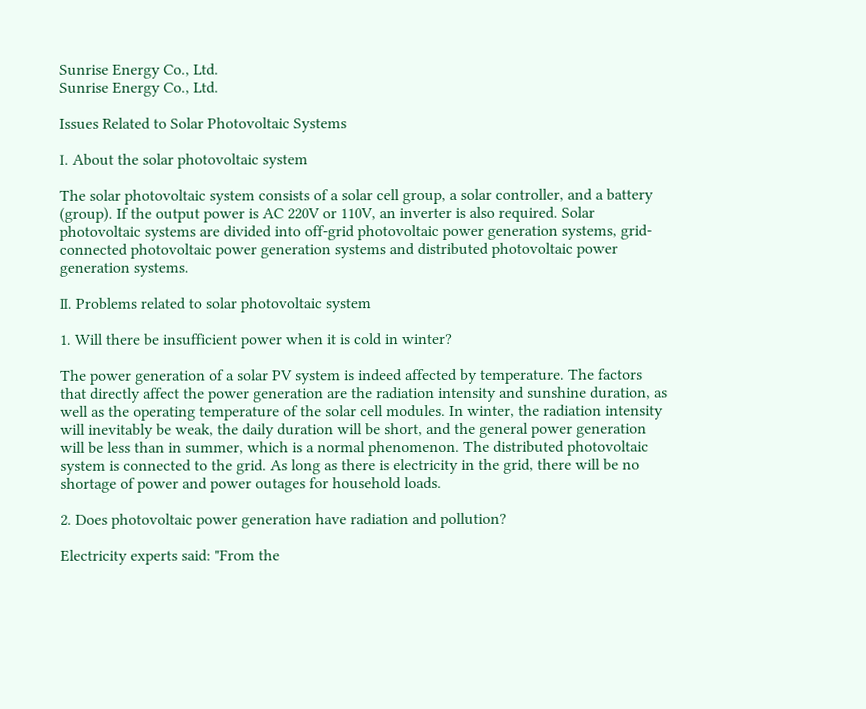Sunrise Energy Co., Ltd.
Sunrise Energy Co., Ltd.

Issues Related to Solar Photovoltaic Systems

Ⅰ. About the solar photovoltaic system

The solar photovoltaic system consists of a solar cell group, a solar controller, and a battery (group). If the output power is AC 220V or 110V, an inverter is also required. Solar photovoltaic systems are divided into off-grid photovoltaic power generation systems, grid-connected photovoltaic power generation systems and distributed photovoltaic power generation systems.

Ⅱ. Problems related to solar photovoltaic system

1. Will there be insufficient power when it is cold in winter?

The power generation of a solar PV system is indeed affected by temperature. The factors that directly affect the power generation are the radiation intensity and sunshine duration, as well as the operating temperature of the solar cell modules. In winter, the radiation intensity will inevitably be weak, the daily duration will be short, and the general power generation will be less than in summer, which is a normal phenomenon. The distributed photovoltaic system is connected to the grid. As long as there is electricity in the grid, there will be no shortage of power and power outages for household loads.

2. Does photovoltaic power generation have radiation and pollution?

Electricity experts said: "From the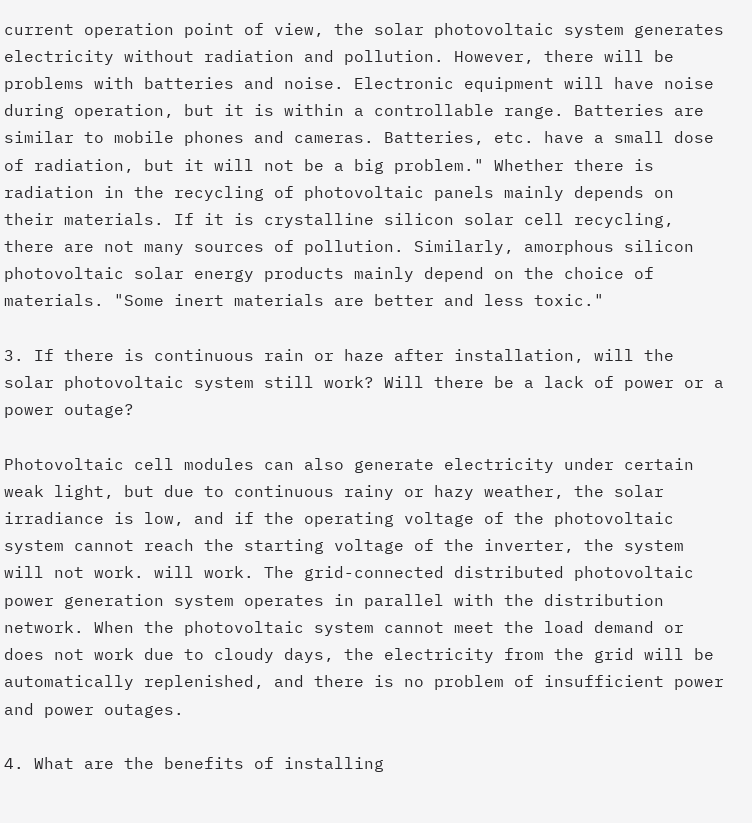current operation point of view, the solar photovoltaic system generates electricity without radiation and pollution. However, there will be problems with batteries and noise. Electronic equipment will have noise during operation, but it is within a controllable range. Batteries are similar to mobile phones and cameras. Batteries, etc. have a small dose of radiation, but it will not be a big problem." Whether there is radiation in the recycling of photovoltaic panels mainly depends on their materials. If it is crystalline silicon solar cell recycling, there are not many sources of pollution. Similarly, amorphous silicon photovoltaic solar energy products mainly depend on the choice of materials. "Some inert materials are better and less toxic."

3. If there is continuous rain or haze after installation, will the solar photovoltaic system still work? Will there be a lack of power or a power outage?

Photovoltaic cell modules can also generate electricity under certain weak light, but due to continuous rainy or hazy weather, the solar irradiance is low, and if the operating voltage of the photovoltaic system cannot reach the starting voltage of the inverter, the system will not work. will work. The grid-connected distributed photovoltaic power generation system operates in parallel with the distribution network. When the photovoltaic system cannot meet the load demand or does not work due to cloudy days, the electricity from the grid will be automatically replenished, and there is no problem of insufficient power and power outages.

4. What are the benefits of installing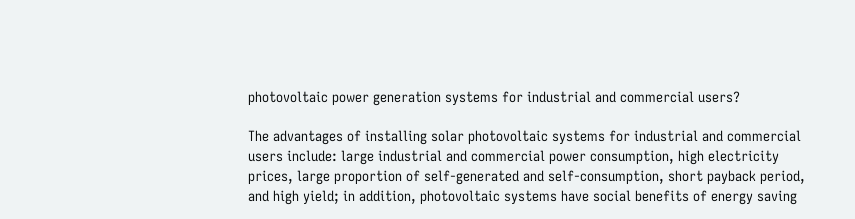photovoltaic power generation systems for industrial and commercial users?

The advantages of installing solar photovoltaic systems for industrial and commercial users include: large industrial and commercial power consumption, high electricity prices, large proportion of self-generated and self-consumption, short payback period, and high yield; in addition, photovoltaic systems have social benefits of energy saving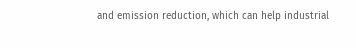and emission reduction, which can help industrial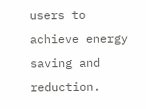users to achieve energy saving and reduction.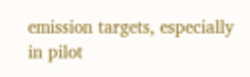emission targets, especially in pilot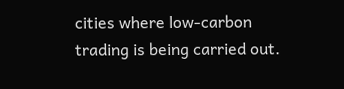cities where low-carbon trading is being carried out.